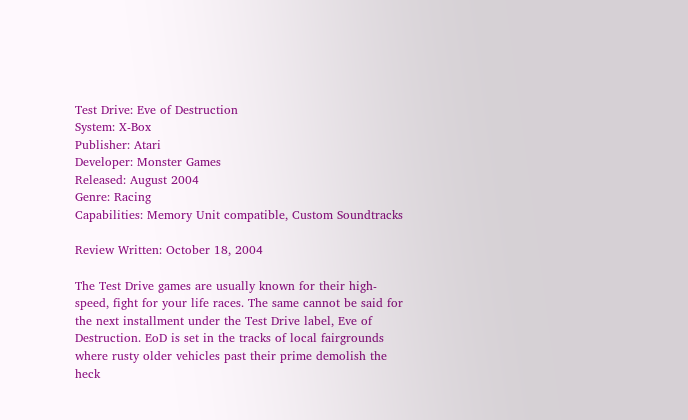Test Drive: Eve of Destruction
System: X-Box
Publisher: Atari
Developer: Monster Games
Released: August 2004
Genre: Racing
Capabilities: Memory Unit compatible, Custom Soundtracks

Review Written: October 18, 2004

The Test Drive games are usually known for their high-speed, fight for your life races. The same cannot be said for the next installment under the Test Drive label, Eve of Destruction. EoD is set in the tracks of local fairgrounds where rusty older vehicles past their prime demolish the heck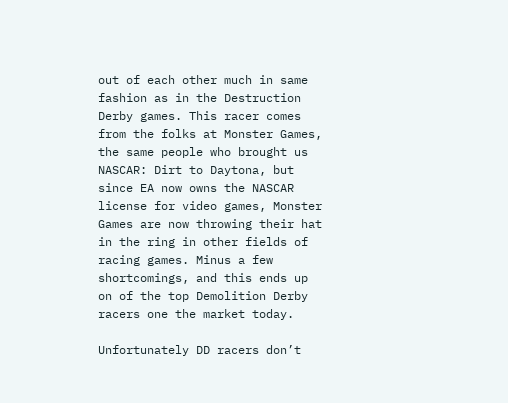out of each other much in same fashion as in the Destruction Derby games. This racer comes from the folks at Monster Games, the same people who brought us NASCAR: Dirt to Daytona, but since EA now owns the NASCAR license for video games, Monster Games are now throwing their hat in the ring in other fields of racing games. Minus a few shortcomings, and this ends up on of the top Demolition Derby racers one the market today.

Unfortunately DD racers don’t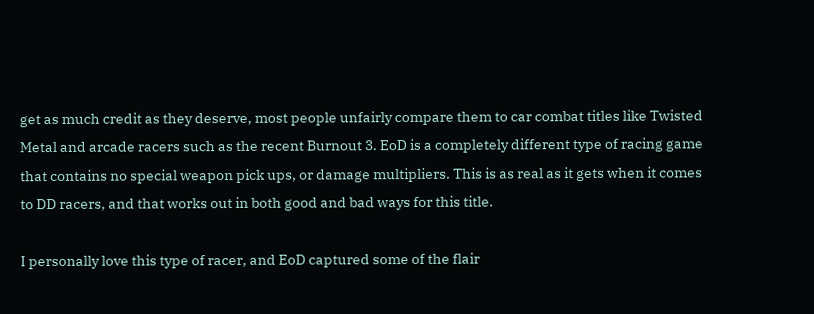get as much credit as they deserve, most people unfairly compare them to car combat titles like Twisted Metal and arcade racers such as the recent Burnout 3. EoD is a completely different type of racing game that contains no special weapon pick ups, or damage multipliers. This is as real as it gets when it comes to DD racers, and that works out in both good and bad ways for this title.

I personally love this type of racer, and EoD captured some of the flair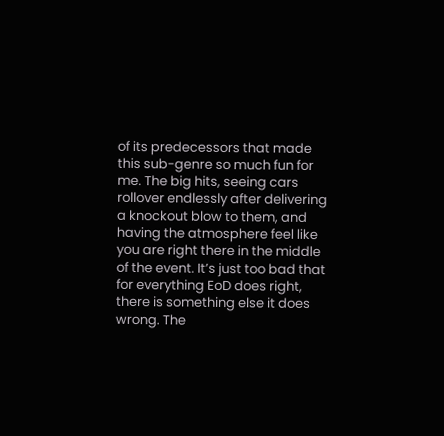of its predecessors that made this sub-genre so much fun for me. The big hits, seeing cars rollover endlessly after delivering a knockout blow to them, and having the atmosphere feel like you are right there in the middle of the event. It’s just too bad that for everything EoD does right, there is something else it does wrong. The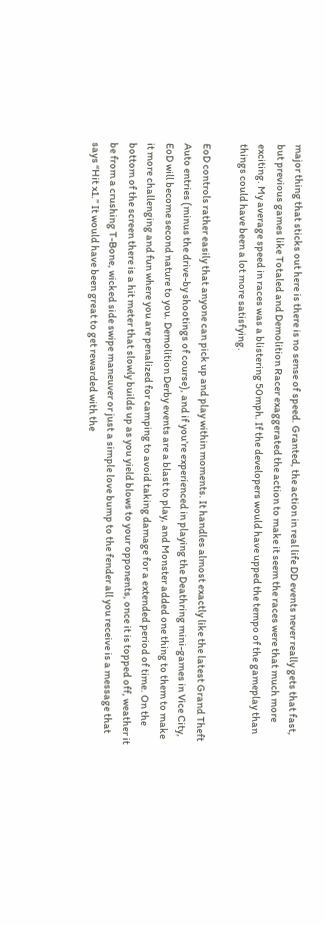major thing that sticks out here is there is no sense of speed. Granted, the action in real life DD events never really gets that fast, but previous games like Totaled and Demolition Racer exaggerated the action to make it seem the races were that much more exciting. My average speed in races was a blistering 50mph. If the developers would have upped the tempo of the gameplay than things could have been a lot more satisfying.

EoD controls rather easily that anyone can pick up and play within moments. It handles almost exactly like the latest Grand Theft Auto entries (minus the drive-by shootings of course), and if you’re experienced in playing the Deathring mini-games in Vice City, EoD will become second nature to you. Demolition Derby events are a blast to play, and Monster added one thing to them to make it more challenging and fun where you are penalized for camping to avoid taking damage for a extended period of time. On the bottom of the screen there is a hit meter that slowly builds up as you yield blows to your opponents, once it is topped off, weather it be from a crushing T-Bone, wicked side swipe maneuver or just a simple love bump to the fender all you receive is a message that says “Hit x1.” It would have been great to get rewarded with the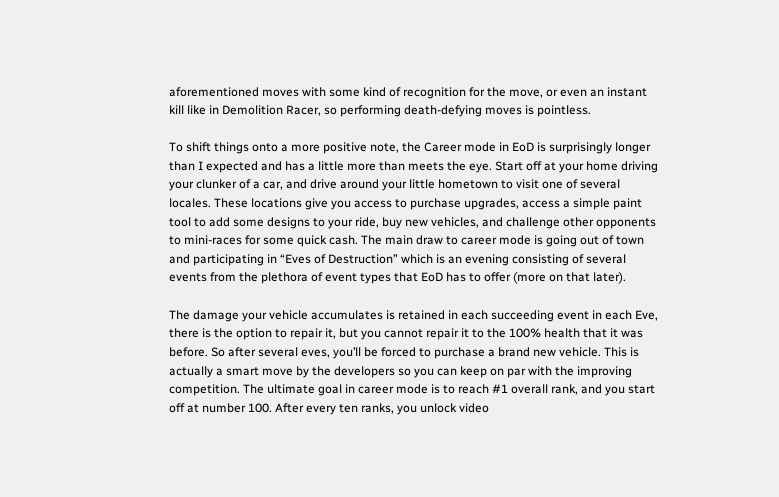aforementioned moves with some kind of recognition for the move, or even an instant kill like in Demolition Racer, so performing death-defying moves is pointless.

To shift things onto a more positive note, the Career mode in EoD is surprisingly longer than I expected and has a little more than meets the eye. Start off at your home driving your clunker of a car, and drive around your little hometown to visit one of several locales. These locations give you access to purchase upgrades, access a simple paint tool to add some designs to your ride, buy new vehicles, and challenge other opponents to mini-races for some quick cash. The main draw to career mode is going out of town and participating in “Eves of Destruction” which is an evening consisting of several events from the plethora of event types that EoD has to offer (more on that later).

The damage your vehicle accumulates is retained in each succeeding event in each Eve, there is the option to repair it, but you cannot repair it to the 100% health that it was before. So after several eves, you’ll be forced to purchase a brand new vehicle. This is actually a smart move by the developers so you can keep on par with the improving competition. The ultimate goal in career mode is to reach #1 overall rank, and you start off at number 100. After every ten ranks, you unlock video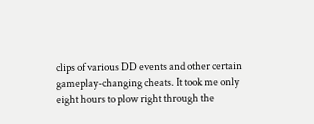clips of various DD events and other certain gameplay-changing cheats. It took me only eight hours to plow right through the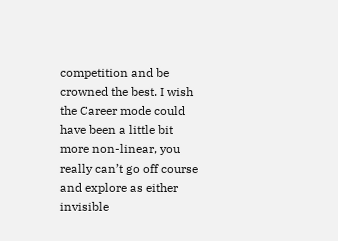competition and be crowned the best. I wish the Career mode could have been a little bit more non-linear, you really can’t go off course and explore as either invisible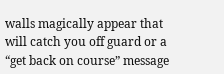walls magically appear that will catch you off guard or a “get back on course” message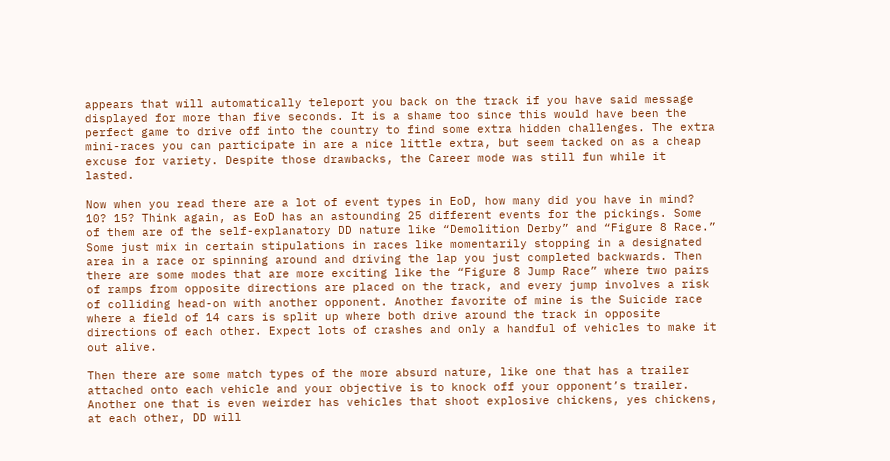appears that will automatically teleport you back on the track if you have said message displayed for more than five seconds. It is a shame too since this would have been the perfect game to drive off into the country to find some extra hidden challenges. The extra mini-races you can participate in are a nice little extra, but seem tacked on as a cheap excuse for variety. Despite those drawbacks, the Career mode was still fun while it lasted.

Now when you read there are a lot of event types in EoD, how many did you have in mind? 10? 15? Think again, as EoD has an astounding 25 different events for the pickings. Some of them are of the self-explanatory DD nature like “Demolition Derby” and “Figure 8 Race.” Some just mix in certain stipulations in races like momentarily stopping in a designated area in a race or spinning around and driving the lap you just completed backwards. Then there are some modes that are more exciting like the “Figure 8 Jump Race” where two pairs of ramps from opposite directions are placed on the track, and every jump involves a risk of colliding head-on with another opponent. Another favorite of mine is the Suicide race where a field of 14 cars is split up where both drive around the track in opposite directions of each other. Expect lots of crashes and only a handful of vehicles to make it out alive.

Then there are some match types of the more absurd nature, like one that has a trailer attached onto each vehicle and your objective is to knock off your opponent’s trailer. Another one that is even weirder has vehicles that shoot explosive chickens, yes chickens, at each other, DD will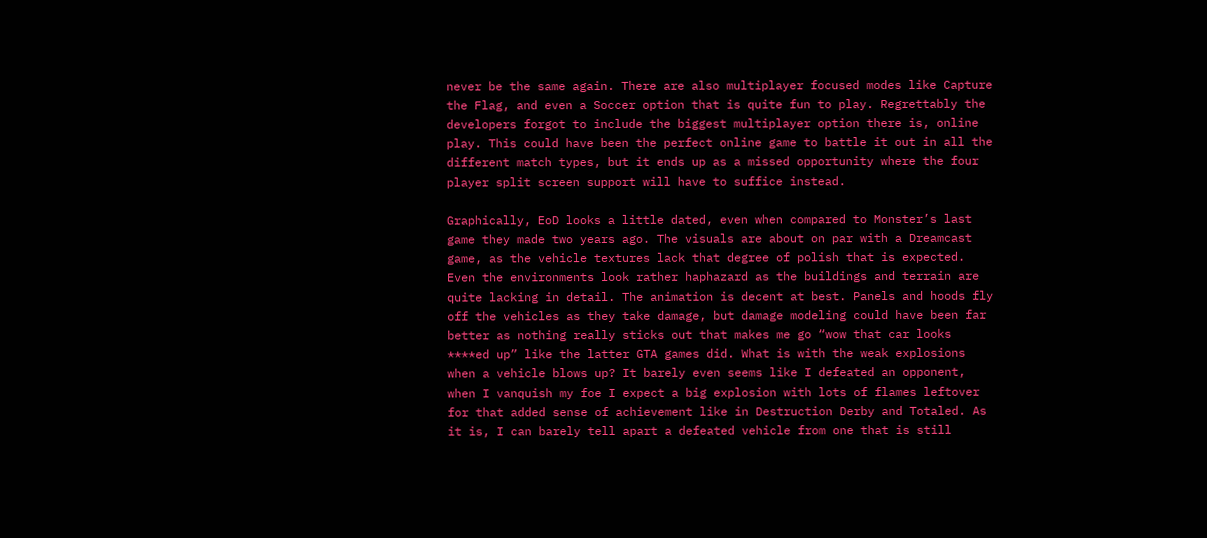never be the same again. There are also multiplayer focused modes like Capture the Flag, and even a Soccer option that is quite fun to play. Regrettably the developers forgot to include the biggest multiplayer option there is, online play. This could have been the perfect online game to battle it out in all the different match types, but it ends up as a missed opportunity where the four player split screen support will have to suffice instead.

Graphically, EoD looks a little dated, even when compared to Monster’s last game they made two years ago. The visuals are about on par with a Dreamcast game, as the vehicle textures lack that degree of polish that is expected. Even the environments look rather haphazard as the buildings and terrain are quite lacking in detail. The animation is decent at best. Panels and hoods fly off the vehicles as they take damage, but damage modeling could have been far better as nothing really sticks out that makes me go “wow that car looks ****ed up” like the latter GTA games did. What is with the weak explosions when a vehicle blows up? It barely even seems like I defeated an opponent, when I vanquish my foe I expect a big explosion with lots of flames leftover for that added sense of achievement like in Destruction Derby and Totaled. As it is, I can barely tell apart a defeated vehicle from one that is still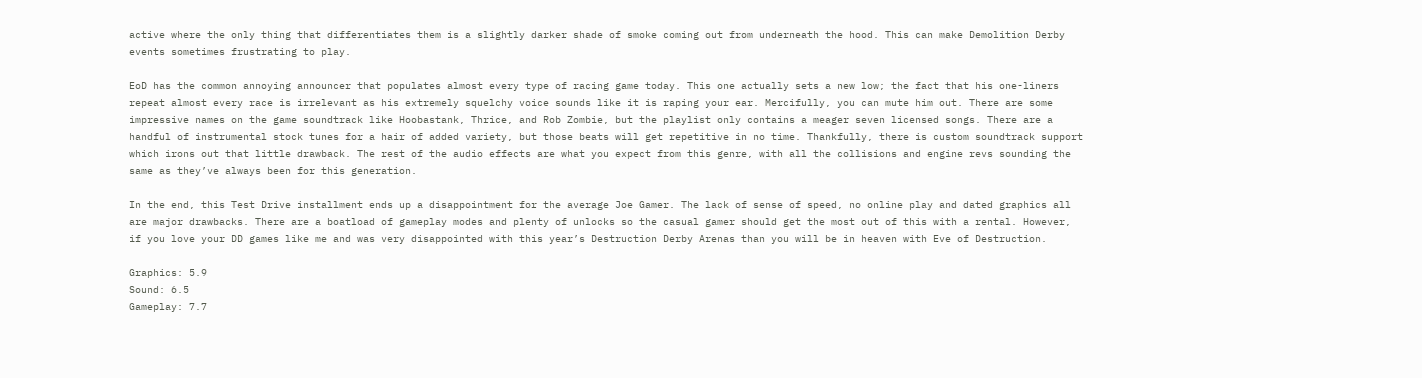active where the only thing that differentiates them is a slightly darker shade of smoke coming out from underneath the hood. This can make Demolition Derby events sometimes frustrating to play.

EoD has the common annoying announcer that populates almost every type of racing game today. This one actually sets a new low; the fact that his one-liners repeat almost every race is irrelevant as his extremely squelchy voice sounds like it is raping your ear. Mercifully, you can mute him out. There are some impressive names on the game soundtrack like Hoobastank, Thrice, and Rob Zombie, but the playlist only contains a meager seven licensed songs. There are a handful of instrumental stock tunes for a hair of added variety, but those beats will get repetitive in no time. Thankfully, there is custom soundtrack support which irons out that little drawback. The rest of the audio effects are what you expect from this genre, with all the collisions and engine revs sounding the same as they’ve always been for this generation.

In the end, this Test Drive installment ends up a disappointment for the average Joe Gamer. The lack of sense of speed, no online play and dated graphics all are major drawbacks. There are a boatload of gameplay modes and plenty of unlocks so the casual gamer should get the most out of this with a rental. However, if you love your DD games like me and was very disappointed with this year’s Destruction Derby Arenas than you will be in heaven with Eve of Destruction.

Graphics: 5.9
Sound: 6.5
Gameplay: 7.7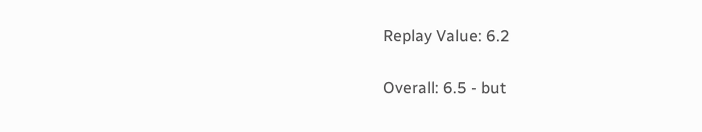Replay Value: 6.2

Overall: 6.5 - but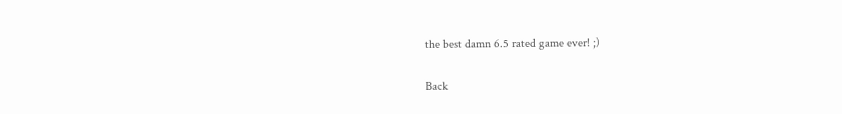the best damn 6.5 rated game ever! ;)

Back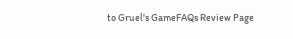to Gruel's GameFAQs Review Page